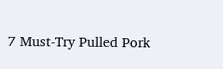7 Must-Try Pulled Pork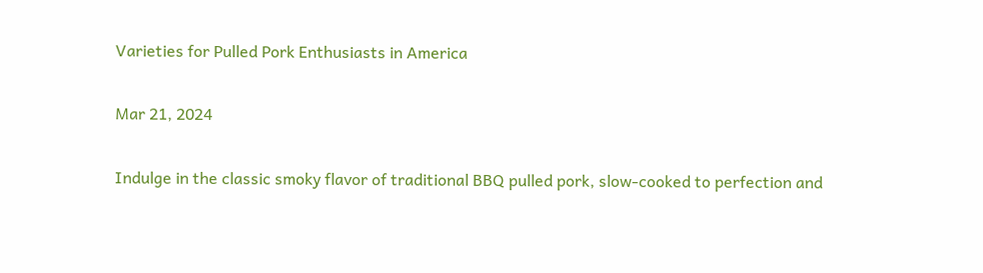Varieties for Pulled Pork Enthusiasts in America

Mar 21, 2024

Indulge in the classic smoky flavor of traditional BBQ pulled pork, slow-cooked to perfection and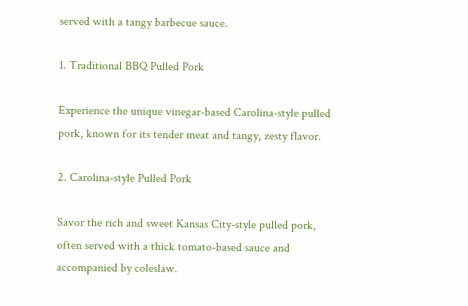served with a tangy barbecue sauce.

1. Traditional BBQ Pulled Pork

Experience the unique vinegar-based Carolina-style pulled pork, known for its tender meat and tangy, zesty flavor.

2. Carolina-style Pulled Pork

Savor the rich and sweet Kansas City-style pulled pork, often served with a thick tomato-based sauce and accompanied by coleslaw.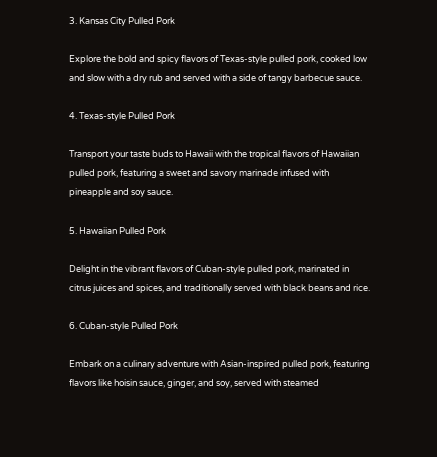3. Kansas City Pulled Pork

Explore the bold and spicy flavors of Texas-style pulled pork, cooked low and slow with a dry rub and served with a side of tangy barbecue sauce.

4. Texas-style Pulled Pork

Transport your taste buds to Hawaii with the tropical flavors of Hawaiian pulled pork, featuring a sweet and savory marinade infused with pineapple and soy sauce.

5. Hawaiian Pulled Pork

Delight in the vibrant flavors of Cuban-style pulled pork, marinated in citrus juices and spices, and traditionally served with black beans and rice.

6. Cuban-style Pulled Pork

Embark on a culinary adventure with Asian-inspired pulled pork, featuring flavors like hoisin sauce, ginger, and soy, served with steamed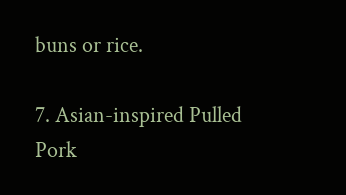buns or rice.

7. Asian-inspired Pulled Pork